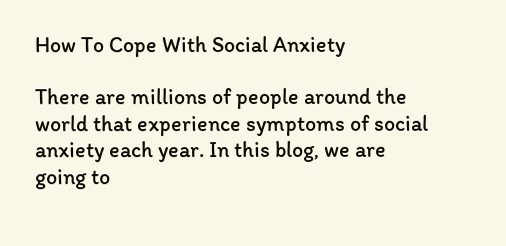How To Cope With Social Anxiety

There are millions of people around the world that experience symptoms of social anxiety each year. In this blog, we are going to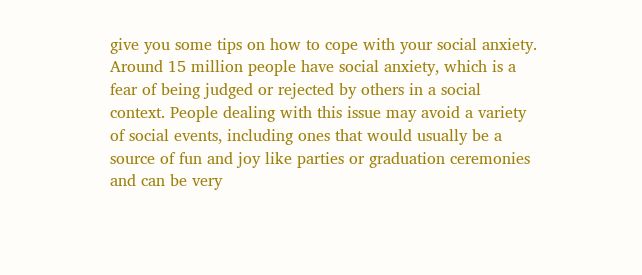give you some tips on how to cope with your social anxiety. Around 15 million people have social anxiety, which is a fear of being judged or rejected by others in a social context. People dealing with this issue may avoid a variety of social events, including ones that would usually be a source of fun and joy like parties or graduation ceremonies and can be very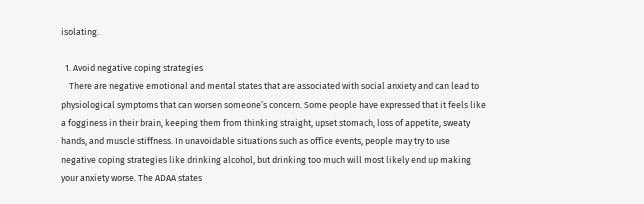isolating.

  1. Avoid negative coping strategies
    There are negative emotional and mental states that are associated with social anxiety and can lead to physiological symptoms that can worsen someone’s concern. Some people have expressed that it feels like a fogginess in their brain, keeping them from thinking straight, upset stomach, loss of appetite, sweaty hands, and muscle stiffness. In unavoidable situations such as office events, people may try to use negative coping strategies like drinking alcohol, but drinking too much will most likely end up making your anxiety worse. The ADAA states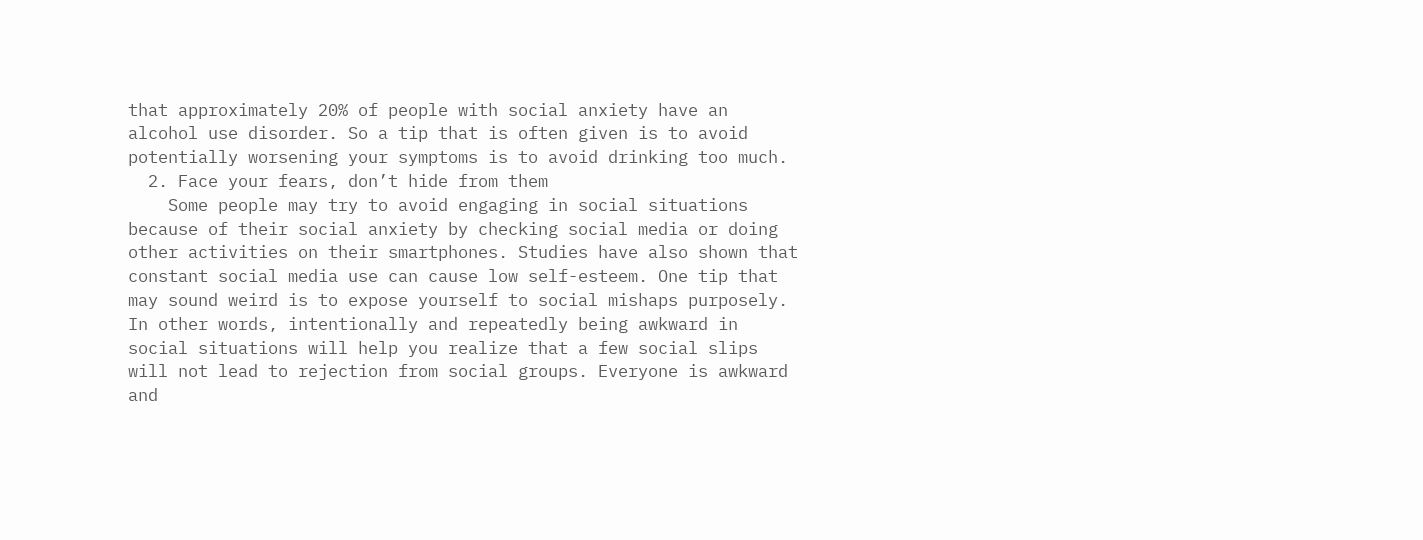that approximately 20% of people with social anxiety have an alcohol use disorder. So a tip that is often given is to avoid potentially worsening your symptoms is to avoid drinking too much.
  2. Face your fears, don’t hide from them
    Some people may try to avoid engaging in social situations because of their social anxiety by checking social media or doing other activities on their smartphones. Studies have also shown that constant social media use can cause low self-esteem. One tip that may sound weird is to expose yourself to social mishaps purposely. In other words, intentionally and repeatedly being awkward in social situations will help you realize that a few social slips will not lead to rejection from social groups. Everyone is awkward and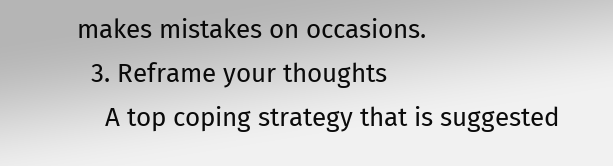makes mistakes on occasions.
  3. Reframe your thoughts
    A top coping strategy that is suggested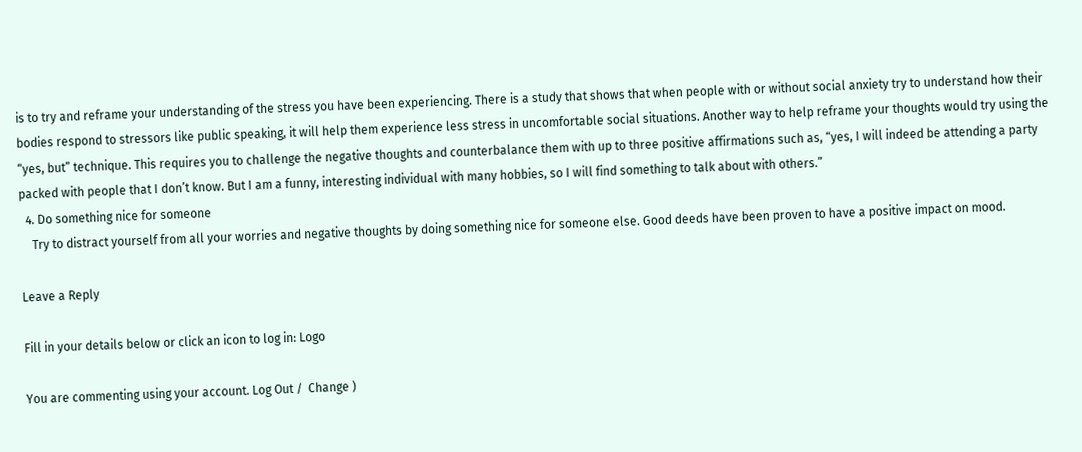is to try and reframe your understanding of the stress you have been experiencing. There is a study that shows that when people with or without social anxiety try to understand how their bodies respond to stressors like public speaking, it will help them experience less stress in uncomfortable social situations. Another way to help reframe your thoughts would try using the “yes, but” technique. This requires you to challenge the negative thoughts and counterbalance them with up to three positive affirmations such as, “yes, I will indeed be attending a party packed with people that I don’t know. But I am a funny, interesting individual with many hobbies, so I will find something to talk about with others.”
  4. Do something nice for someone
    Try to distract yourself from all your worries and negative thoughts by doing something nice for someone else. Good deeds have been proven to have a positive impact on mood.

Leave a Reply

Fill in your details below or click an icon to log in: Logo

You are commenting using your account. Log Out /  Change )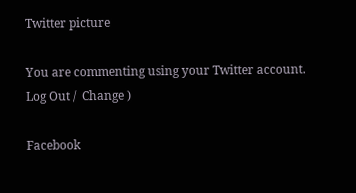Twitter picture

You are commenting using your Twitter account. Log Out /  Change )

Facebook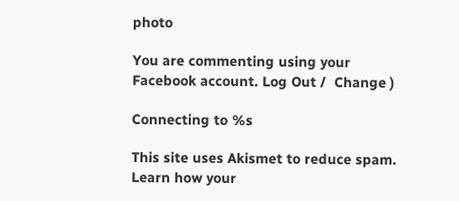photo

You are commenting using your Facebook account. Log Out /  Change )

Connecting to %s

This site uses Akismet to reduce spam. Learn how your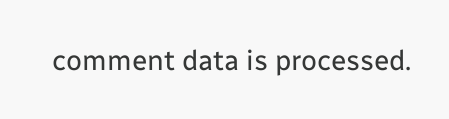comment data is processed.